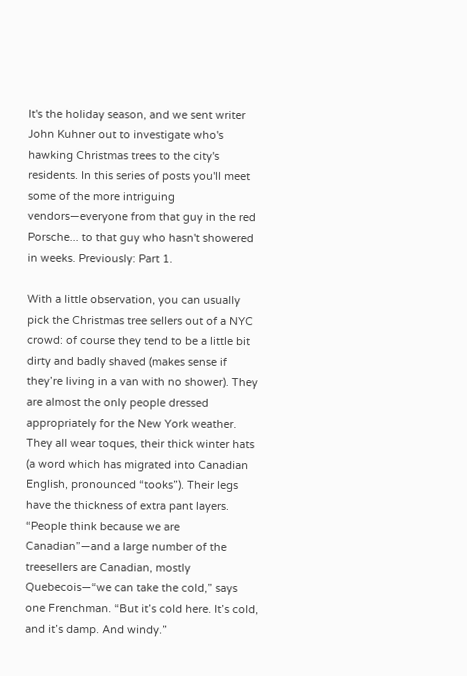It's the holiday season, and we sent writer John Kuhner out to investigate who's hawking Christmas trees to the city's residents. In this series of posts you'll meet some of the more intriguing vendors—everyone from that guy in the red Porsche... to that guy who hasn't showered in weeks. Previously: Part 1.

With a little observation, you can usually pick the Christmas tree sellers out of a NYC crowd: of course they tend to be a little bit dirty and badly shaved (makes sense if they’re living in a van with no shower). They are almost the only people dressed appropriately for the New York weather. They all wear toques, their thick winter hats (a word which has migrated into Canadian English, pronounced “tooks”). Their legs have the thickness of extra pant layers. “People think because we are Canadian”—and a large number of the treesellers are Canadian, mostly Quebecois—“we can take the cold,” says one Frenchman. “But it’s cold here. It’s cold, and it’s damp. And windy.”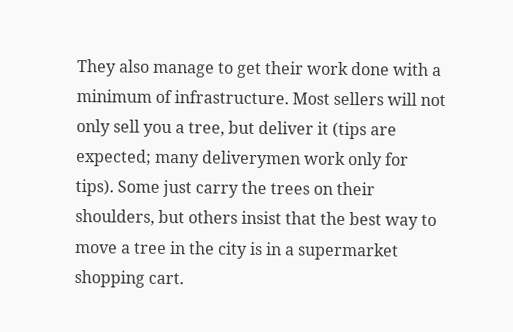They also manage to get their work done with a minimum of infrastructure. Most sellers will not only sell you a tree, but deliver it (tips are expected; many deliverymen work only for tips). Some just carry the trees on their shoulders, but others insist that the best way to move a tree in the city is in a supermarket shopping cart.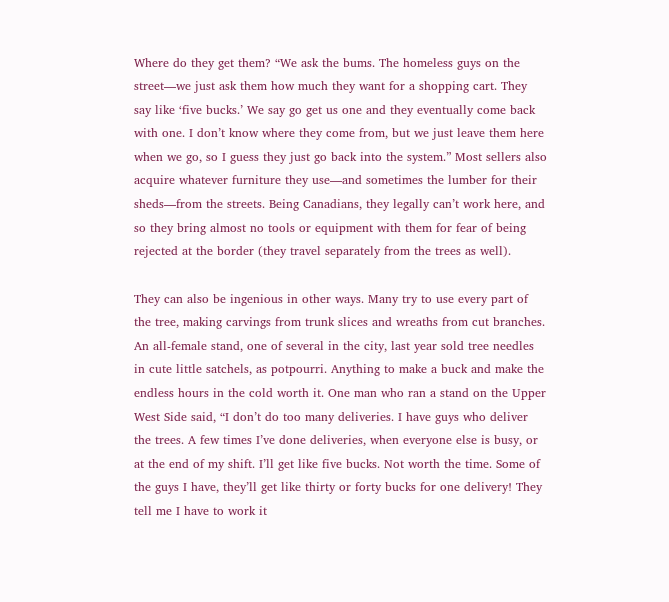Where do they get them? “We ask the bums. The homeless guys on the street—we just ask them how much they want for a shopping cart. They say like ‘five bucks.’ We say go get us one and they eventually come back with one. I don’t know where they come from, but we just leave them here when we go, so I guess they just go back into the system.” Most sellers also acquire whatever furniture they use—and sometimes the lumber for their sheds—from the streets. Being Canadians, they legally can’t work here, and so they bring almost no tools or equipment with them for fear of being rejected at the border (they travel separately from the trees as well).

They can also be ingenious in other ways. Many try to use every part of the tree, making carvings from trunk slices and wreaths from cut branches. An all-female stand, one of several in the city, last year sold tree needles in cute little satchels, as potpourri. Anything to make a buck and make the endless hours in the cold worth it. One man who ran a stand on the Upper West Side said, “I don’t do too many deliveries. I have guys who deliver the trees. A few times I’ve done deliveries, when everyone else is busy, or at the end of my shift. I’ll get like five bucks. Not worth the time. Some of the guys I have, they’ll get like thirty or forty bucks for one delivery! They tell me I have to work it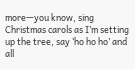more—you know, sing Christmas carols as I’m setting up the tree, say ‘ho ho ho’ and all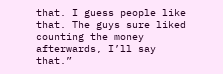that. I guess people like that. The guys sure liked counting the money afterwards, I’ll say that.”